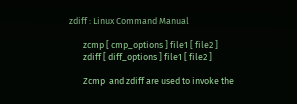zdiff : Linux Command Manual

       zcmp [ cmp_options ] file1 [ file2 ]
       zdiff [ diff_options ] file1 [ file2 ]

       Zcmp  and zdiff are used to invoke the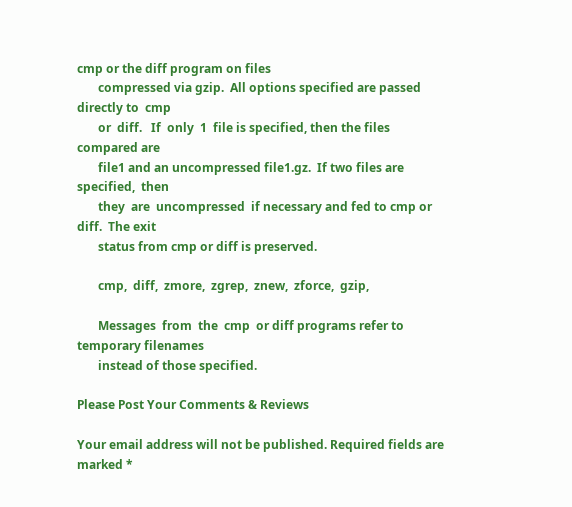cmp or the diff program on files
       compressed via gzip.  All options specified are passed directly to  cmp
       or  diff.   If  only  1  file is specified, then the files compared are
       file1 and an uncompressed file1.gz.  If two files are  specified,  then
       they  are  uncompressed  if necessary and fed to cmp or diff.  The exit
       status from cmp or diff is preserved.

       cmp,  diff,  zmore,  zgrep,  znew,  zforce,  gzip,

       Messages  from  the  cmp  or diff programs refer to temporary filenames
       instead of those specified.

Please Post Your Comments & Reviews

Your email address will not be published. Required fields are marked *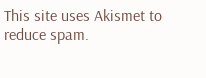This site uses Akismet to reduce spam.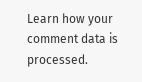Learn how your comment data is processed.